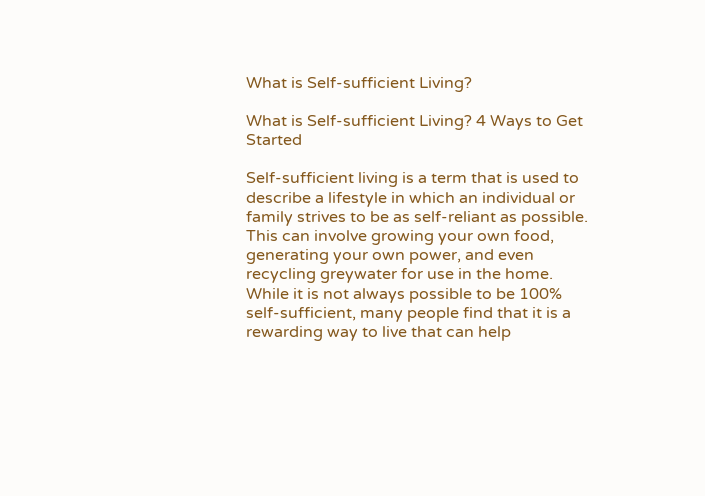What is Self-sufficient Living?

What is Self-sufficient Living? 4 Ways to Get Started

Self-sufficient living is a term that is used to describe a lifestyle in which an individual or family strives to be as self-reliant as possible. This can involve growing your own food, generating your own power, and even recycling greywater for use in the home. While it is not always possible to be 100% self-sufficient, many people find that it is a rewarding way to live that can help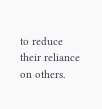to reduce their reliance on others.